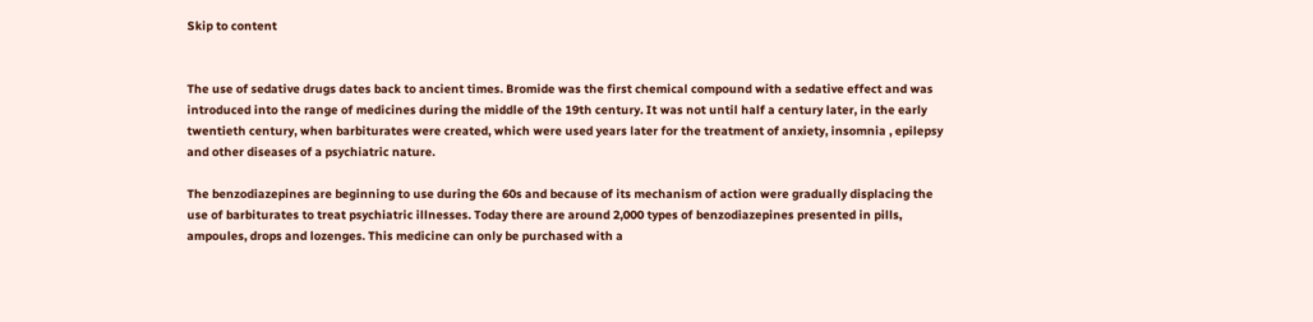Skip to content


The use of sedative drugs dates back to ancient times. Bromide was the first chemical compound with a sedative effect and was introduced into the range of medicines during the middle of the 19th century. It was not until half a century later, in the early twentieth century, when barbiturates were created, which were used years later for the treatment of anxiety, insomnia , epilepsy and other diseases of a psychiatric nature.

The benzodiazepines are beginning to use during the 60s and because of its mechanism of action were gradually displacing the use of barbiturates to treat psychiatric illnesses. Today there are around 2,000 types of benzodiazepines presented in pills, ampoules, drops and lozenges. This medicine can only be purchased with a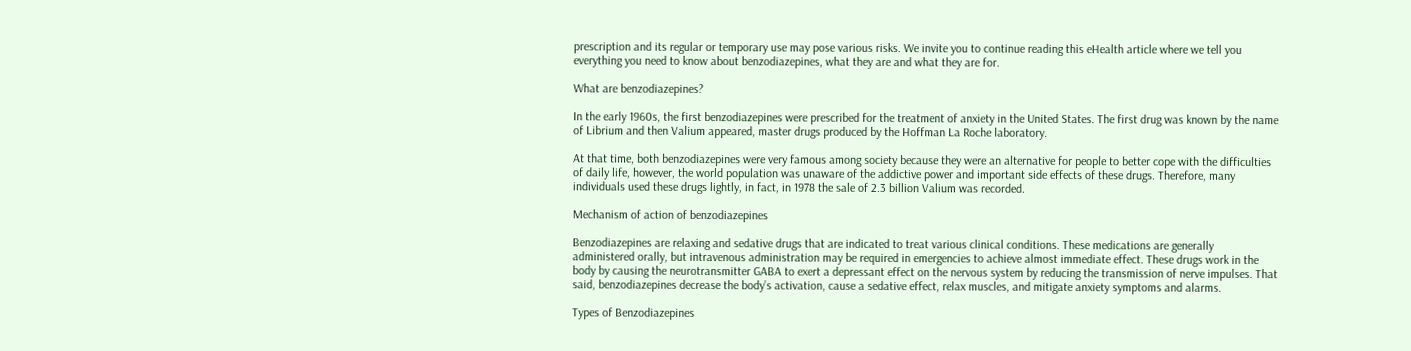prescription and its regular or temporary use may pose various risks. We invite you to continue reading this eHealth article where we tell you everything you need to know about benzodiazepines, what they are and what they are for.

What are benzodiazepines?

In the early 1960s, the first benzodiazepines were prescribed for the treatment of anxiety in the United States. The first drug was known by the name of Librium and then Valium appeared, master drugs produced by the Hoffman La Roche laboratory.

At that time, both benzodiazepines were very famous among society because they were an alternative for people to better cope with the difficulties of daily life, however, the world population was unaware of the addictive power and important side effects of these drugs. Therefore, many individuals used these drugs lightly, in fact, in 1978 the sale of 2.3 billion Valium was recorded.

Mechanism of action of benzodiazepines

Benzodiazepines are relaxing and sedative drugs that are indicated to treat various clinical conditions. These medications are generally administered orally, but intravenous administration may be required in emergencies to achieve almost immediate effect. These drugs work in the body by causing the neurotransmitter GABA to exert a depressant effect on the nervous system by reducing the transmission of nerve impulses. That said, benzodiazepines decrease the body’s activation, cause a sedative effect, relax muscles, and mitigate anxiety symptoms and alarms.

Types of Benzodiazepines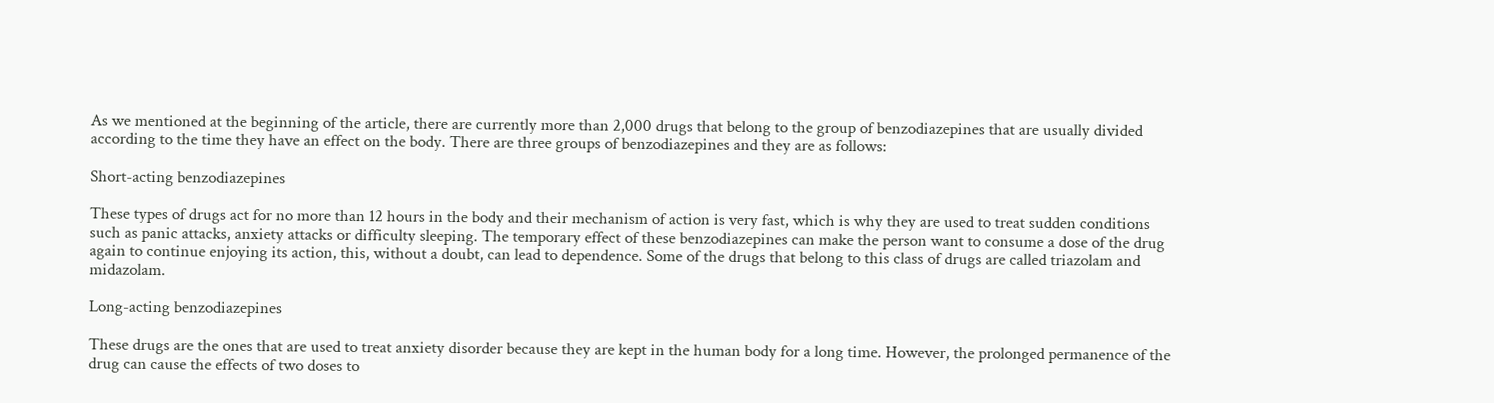As we mentioned at the beginning of the article, there are currently more than 2,000 drugs that belong to the group of benzodiazepines that are usually divided according to the time they have an effect on the body. There are three groups of benzodiazepines and they are as follows:

Short-acting benzodiazepines

These types of drugs act for no more than 12 hours in the body and their mechanism of action is very fast, which is why they are used to treat sudden conditions such as panic attacks, anxiety attacks or difficulty sleeping. The temporary effect of these benzodiazepines can make the person want to consume a dose of the drug again to continue enjoying its action, this, without a doubt, can lead to dependence. Some of the drugs that belong to this class of drugs are called triazolam and midazolam.

Long-acting benzodiazepines

These drugs are the ones that are used to treat anxiety disorder because they are kept in the human body for a long time. However, the prolonged permanence of the drug can cause the effects of two doses to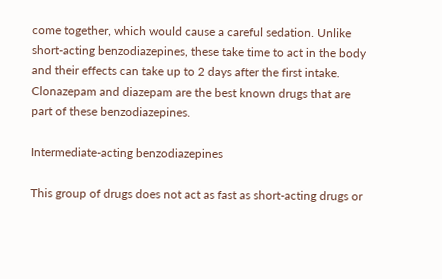come together, which would cause a careful sedation. Unlike short-acting benzodiazepines, these take time to act in the body and their effects can take up to 2 days after the first intake. Clonazepam and diazepam are the best known drugs that are part of these benzodiazepines.

Intermediate-acting benzodiazepines

This group of drugs does not act as fast as short-acting drugs or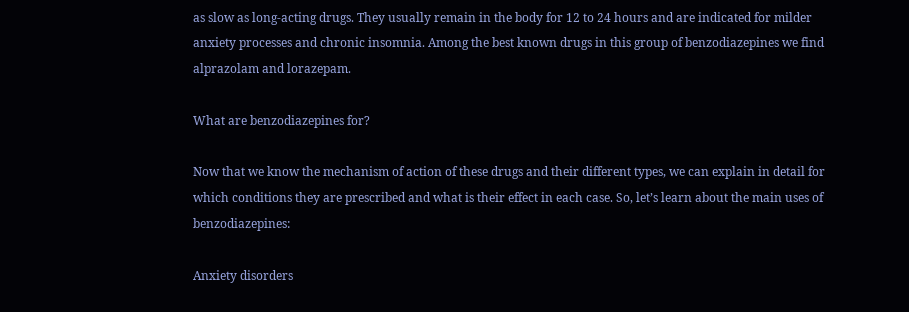as slow as long-acting drugs. They usually remain in the body for 12 to 24 hours and are indicated for milder anxiety processes and chronic insomnia. Among the best known drugs in this group of benzodiazepines we find alprazolam and lorazepam.

What are benzodiazepines for?

Now that we know the mechanism of action of these drugs and their different types, we can explain in detail for which conditions they are prescribed and what is their effect in each case. So, let’s learn about the main uses of benzodiazepines:

Anxiety disorders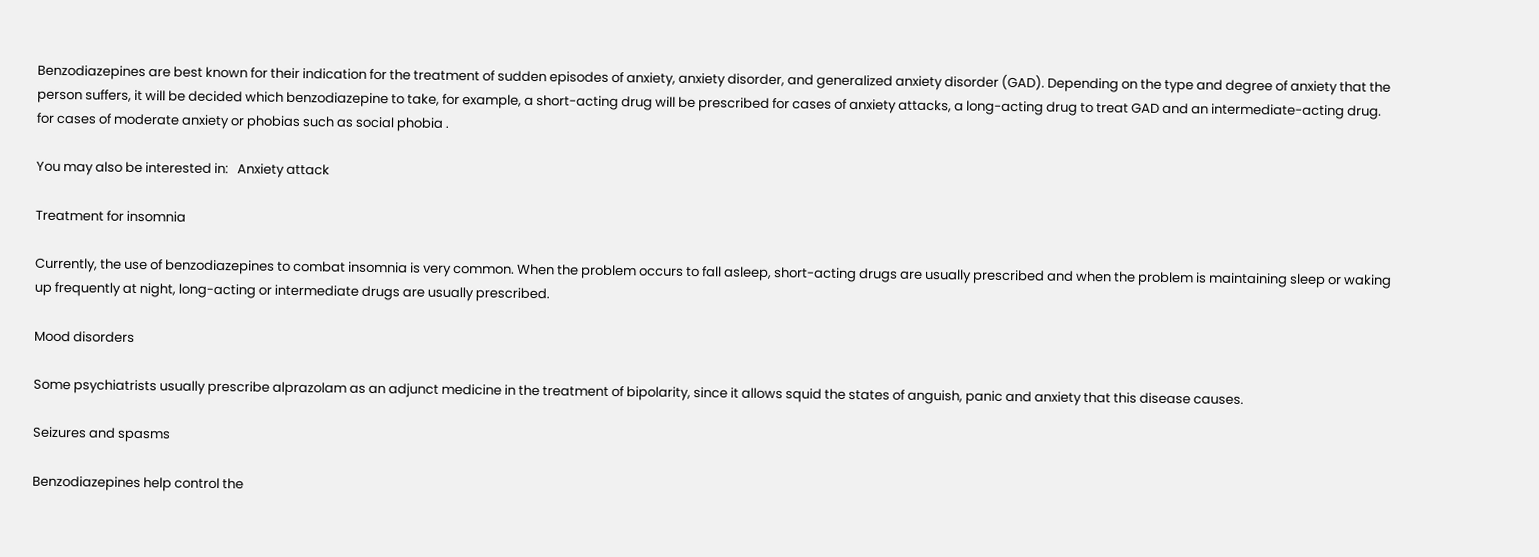Benzodiazepines are best known for their indication for the treatment of sudden episodes of anxiety, anxiety disorder, and generalized anxiety disorder (GAD). Depending on the type and degree of anxiety that the person suffers, it will be decided which benzodiazepine to take, for example, a short-acting drug will be prescribed for cases of anxiety attacks, a long-acting drug to treat GAD and an intermediate-acting drug. for cases of moderate anxiety or phobias such as social phobia .

You may also be interested in:   Anxiety attack

Treatment for insomnia

Currently, the use of benzodiazepines to combat insomnia is very common. When the problem occurs to fall asleep, short-acting drugs are usually prescribed and when the problem is maintaining sleep or waking up frequently at night, long-acting or intermediate drugs are usually prescribed.

Mood disorders

Some psychiatrists usually prescribe alprazolam as an adjunct medicine in the treatment of bipolarity, since it allows squid the states of anguish, panic and anxiety that this disease causes.

Seizures and spasms

Benzodiazepines help control the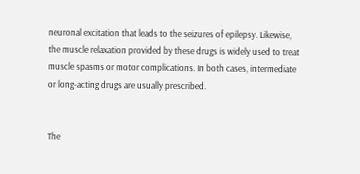neuronal excitation that leads to the seizures of epilepsy. Likewise, the muscle relaxation provided by these drugs is widely used to treat muscle spasms or motor complications. In both cases, intermediate or long-acting drugs are usually prescribed.


The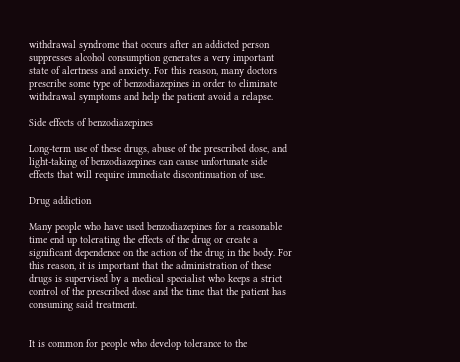withdrawal syndrome that occurs after an addicted person suppresses alcohol consumption generates a very important state of alertness and anxiety. For this reason, many doctors prescribe some type of benzodiazepines in order to eliminate withdrawal symptoms and help the patient avoid a relapse.

Side effects of benzodiazepines

Long-term use of these drugs, abuse of the prescribed dose, and light-taking of benzodiazepines can cause unfortunate side effects that will require immediate discontinuation of use.

Drug addiction

Many people who have used benzodiazepines for a reasonable time end up tolerating the effects of the drug or create a significant dependence on the action of the drug in the body. For this reason, it is important that the administration of these drugs is supervised by a medical specialist who keeps a strict control of the prescribed dose and the time that the patient has consuming said treatment.


It is common for people who develop tolerance to the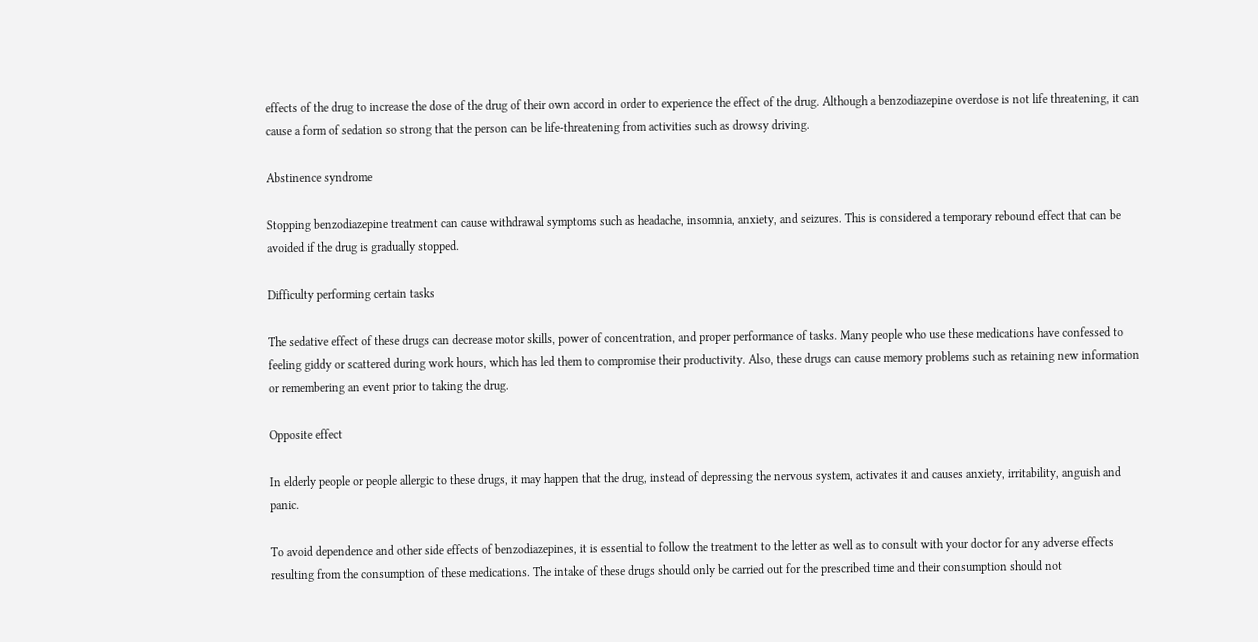effects of the drug to increase the dose of the drug of their own accord in order to experience the effect of the drug. Although a benzodiazepine overdose is not life threatening, it can cause a form of sedation so strong that the person can be life-threatening from activities such as drowsy driving.

Abstinence syndrome

Stopping benzodiazepine treatment can cause withdrawal symptoms such as headache, insomnia, anxiety, and seizures. This is considered a temporary rebound effect that can be avoided if the drug is gradually stopped.

Difficulty performing certain tasks

The sedative effect of these drugs can decrease motor skills, power of concentration, and proper performance of tasks. Many people who use these medications have confessed to feeling giddy or scattered during work hours, which has led them to compromise their productivity. Also, these drugs can cause memory problems such as retaining new information or remembering an event prior to taking the drug.

Opposite effect

In elderly people or people allergic to these drugs, it may happen that the drug, instead of depressing the nervous system, activates it and causes anxiety, irritability, anguish and panic.

To avoid dependence and other side effects of benzodiazepines, it is essential to follow the treatment to the letter as well as to consult with your doctor for any adverse effects resulting from the consumption of these medications. The intake of these drugs should only be carried out for the prescribed time and their consumption should not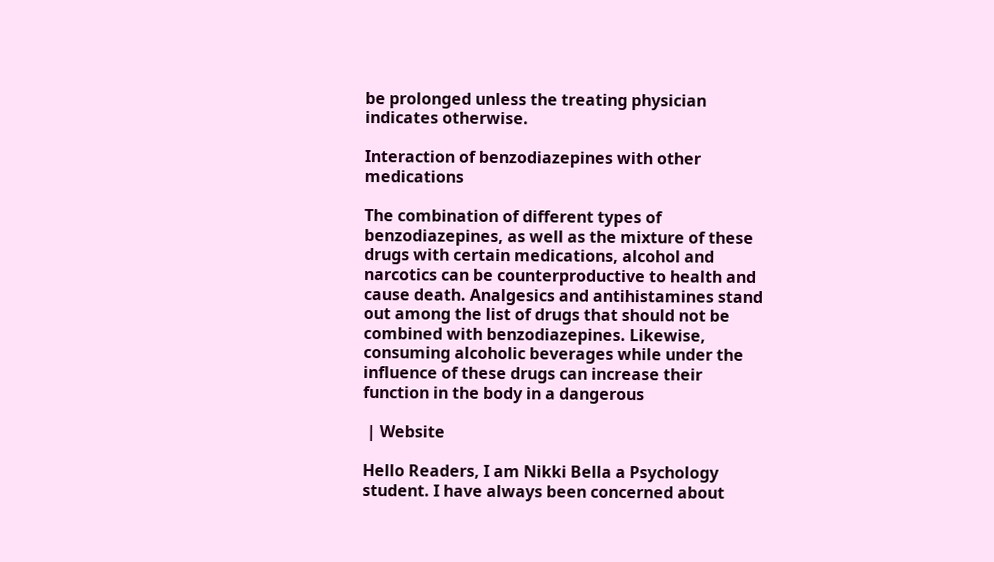be prolonged unless the treating physician indicates otherwise.

Interaction of benzodiazepines with other medications

The combination of different types of benzodiazepines, as well as the mixture of these drugs with certain medications, alcohol and narcotics can be counterproductive to health and cause death. Analgesics and antihistamines stand out among the list of drugs that should not be combined with benzodiazepines. Likewise, consuming alcoholic beverages while under the influence of these drugs can increase their function in the body in a dangerous

 | Website

Hello Readers, I am Nikki Bella a Psychology student. I have always been concerned about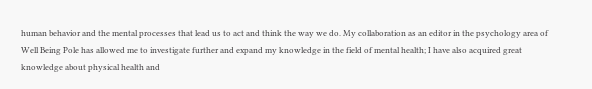human behavior and the mental processes that lead us to act and think the way we do. My collaboration as an editor in the psychology area of Well Being Pole has allowed me to investigate further and expand my knowledge in the field of mental health; I have also acquired great knowledge about physical health and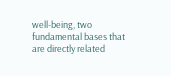well-being, two fundamental bases that are directly related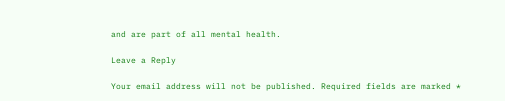and are part of all mental health.

Leave a Reply

Your email address will not be published. Required fields are marked *